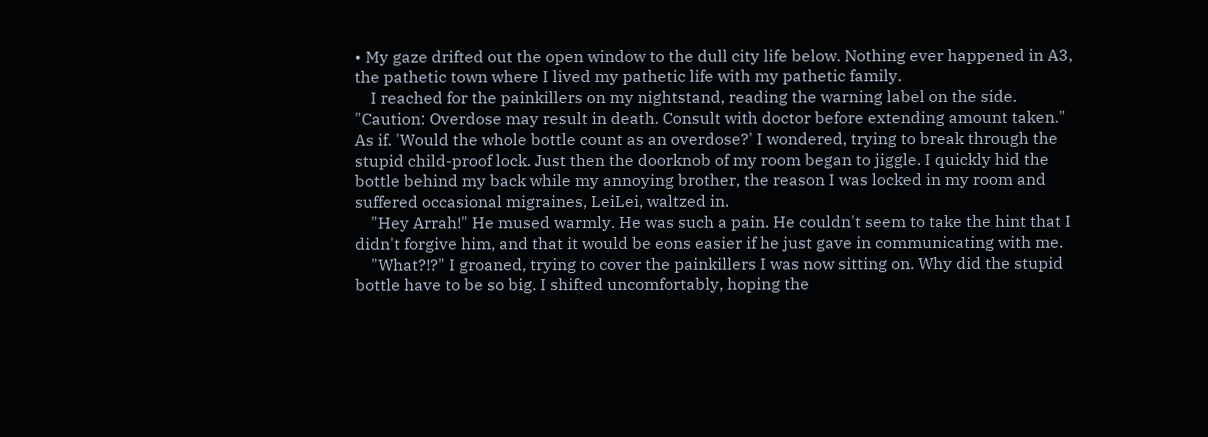• My gaze drifted out the open window to the dull city life below. Nothing ever happened in A3, the pathetic town where I lived my pathetic life with my pathetic family.
    I reached for the painkillers on my nightstand, reading the warning label on the side. "Caution: Overdose may result in death. Consult with doctor before extending amount taken." As if. 'Would the whole bottle count as an overdose?' I wondered, trying to break through the stupid child-proof lock. Just then the doorknob of my room began to jiggle. I quickly hid the bottle behind my back while my annoying brother, the reason I was locked in my room and suffered occasional migraines, LeiLei, waltzed in.
    "Hey Arrah!" He mused warmly. He was such a pain. He couldn't seem to take the hint that I didn't forgive him, and that it would be eons easier if he just gave in communicating with me.
    "What?!?" I groaned, trying to cover the painkillers I was now sitting on. Why did the stupid bottle have to be so big. I shifted uncomfortably, hoping the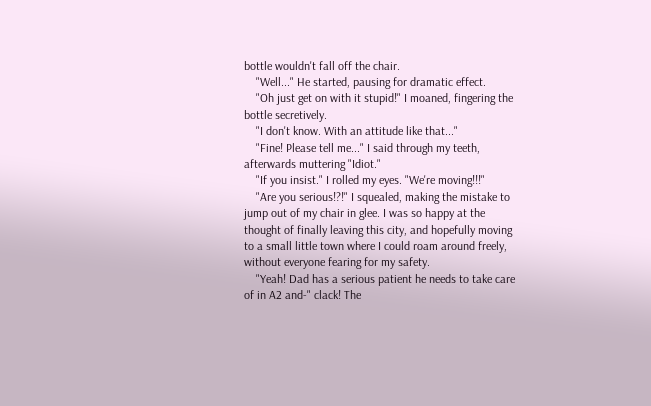bottle wouldn't fall off the chair.
    "Well..." He started, pausing for dramatic effect.
    "Oh just get on with it stupid!" I moaned, fingering the bottle secretively.
    "I don't know. With an attitude like that..."
    "Fine! Please tell me..." I said through my teeth, afterwards muttering "Idiot."
    "If you insist." I rolled my eyes. "We're moving!!!"
    "Are you serious!?!" I squealed, making the mistake to jump out of my chair in glee. I was so happy at the thought of finally leaving this city, and hopefully moving to a small little town where I could roam around freely, without everyone fearing for my safety.
    "Yeah! Dad has a serious patient he needs to take care of in A2 and-" clack! The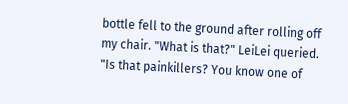bottle fell to the ground after rolling off my chair. "What is that?" LeiLei queried. "Is that painkillers? You know one of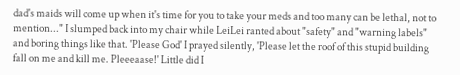dad's maids will come up when it's time for you to take your meds and too many can be lethal, not to mention..." I slumped back into my chair while LeiLei ranted about "safety" and "warning labels" and boring things like that. 'Please God' I prayed silently, 'Please let the roof of this stupid building fall on me and kill me. Pleeeaase!' Little did I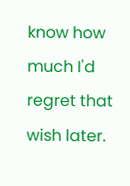know how much I'd regret that wish later.